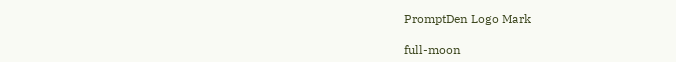PromptDen Logo Mark

full-moon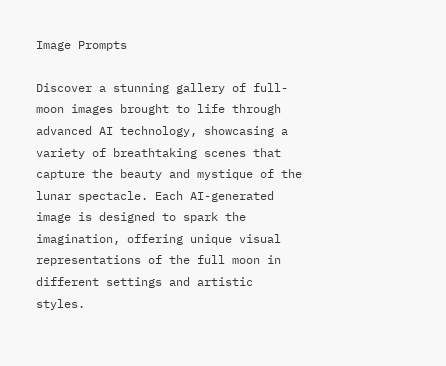Image Prompts

Discover a stunning gallery of full-moon images brought to life through advanced AI technology, showcasing a variety of breathtaking scenes that capture the beauty and mystique of the lunar spectacle. Each AI-generated image is designed to spark the imagination, offering unique visual representations of the full moon in different settings and artistic styles.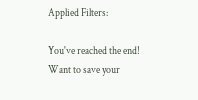Applied Filters:

You've reached the end!
Want to save your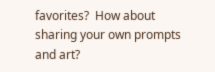favorites?  How about sharing your own prompts and art?